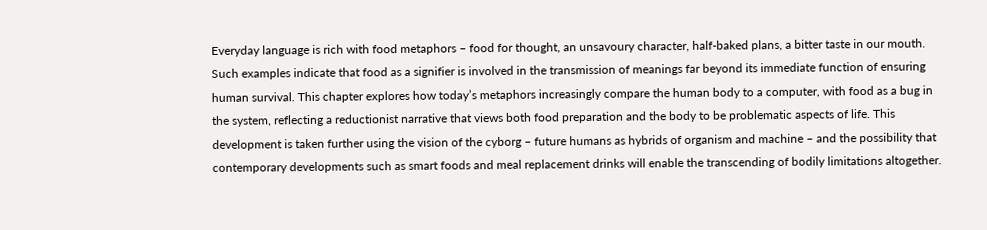Everyday language is rich with food metaphors – food for thought, an unsavoury character, half-baked plans, a bitter taste in our mouth. Such examples indicate that food as a signifier is involved in the transmission of meanings far beyond its immediate function of ensuring human survival. This chapter explores how today’s metaphors increasingly compare the human body to a computer, with food as a bug in the system, reflecting a reductionist narrative that views both food preparation and the body to be problematic aspects of life. This development is taken further using the vision of the cyborg – future humans as hybrids of organism and machine – and the possibility that contemporary developments such as smart foods and meal replacement drinks will enable the transcending of bodily limitations altogether.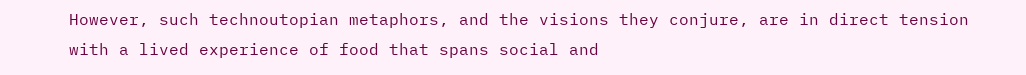However, such technoutopian metaphors, and the visions they conjure, are in direct tension with a lived experience of food that spans social and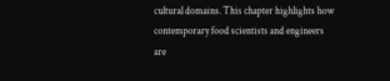cultural domains. This chapter highlights how contemporary food scientists and engineers are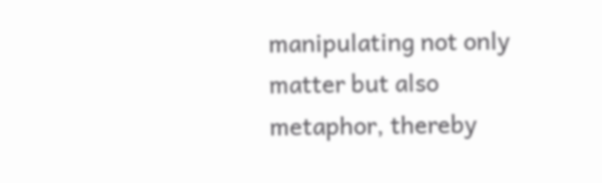manipulating not only matter but also metaphor, thereby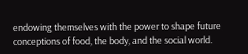endowing themselves with the power to shape future conceptions of food, the body, and the social world.